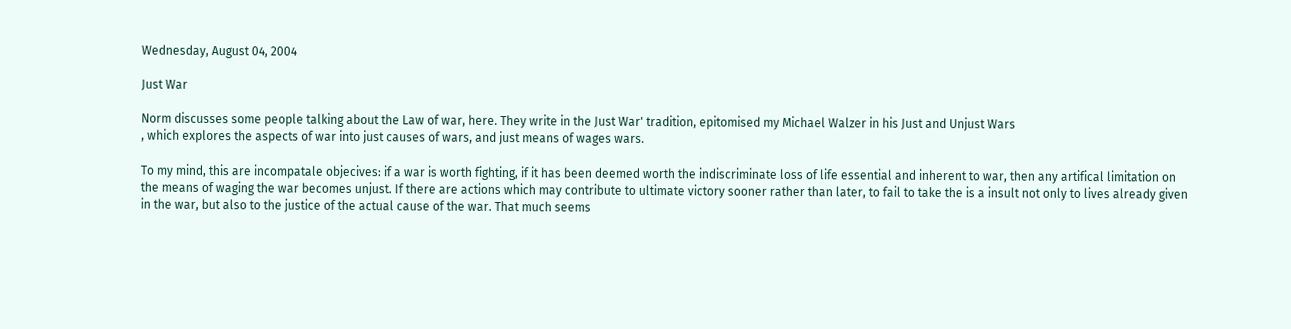Wednesday, August 04, 2004

Just War

Norm discusses some people talking about the Law of war, here. They write in the Just War' tradition, epitomised my Michael Walzer in his Just and Unjust Wars
, which explores the aspects of war into just causes of wars, and just means of wages wars.

To my mind, this are incompatale objecives: if a war is worth fighting, if it has been deemed worth the indiscriminate loss of life essential and inherent to war, then any artifical limitation on the means of waging the war becomes unjust. If there are actions which may contribute to ultimate victory sooner rather than later, to fail to take the is a insult not only to lives already given in the war, but also to the justice of the actual cause of the war. That much seems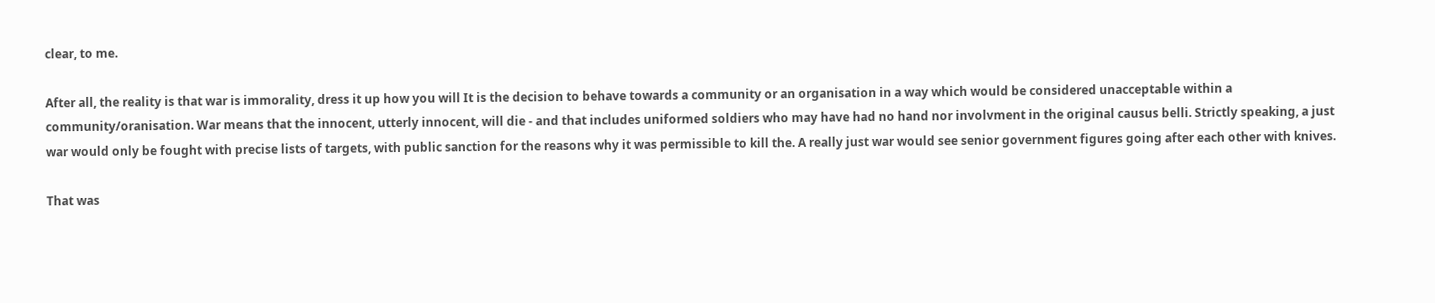clear, to me.

After all, the reality is that war is immorality, dress it up how you will It is the decision to behave towards a community or an organisation in a way which would be considered unacceptable within a community/oranisation. War means that the innocent, utterly innocent, will die - and that includes uniformed soldiers who may have had no hand nor involvment in the original causus belli. Strictly speaking, a just war would only be fought with precise lists of targets, with public sanction for the reasons why it was permissible to kill the. A really just war would see senior government figures going after each other with knives.

That was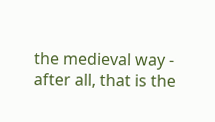the medieval way - after all, that is the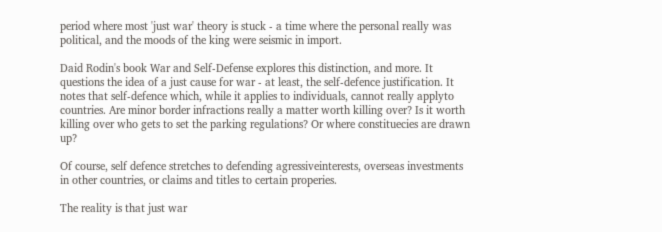period where most 'just war' theory is stuck - a time where the personal really was political, and the moods of the king were seismic in import.

Daid Rodin's book War and Self-Defense explores this distinction, and more. It questions the idea of a just cause for war - at least, the self-defence justification. It notes that self-defence which, while it applies to individuals, cannot really applyto countries. Are minor border infractions really a matter worth killing over? Is it worth killing over who gets to set the parking regulations? Or where constituecies are drawn up?

Of course, self defence stretches to defending agressiveinterests, overseas investments in other countries, or claims and titles to certain properies.

The reality is that just war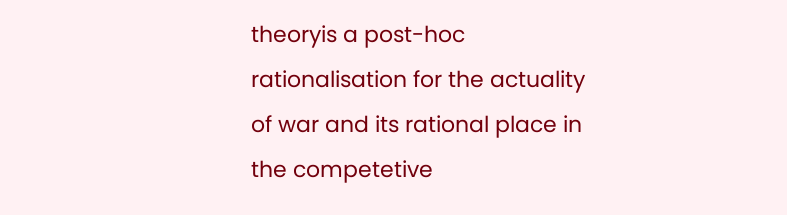theoryis a post-hoc rationalisation for the actuality of war and its rational place in the competetive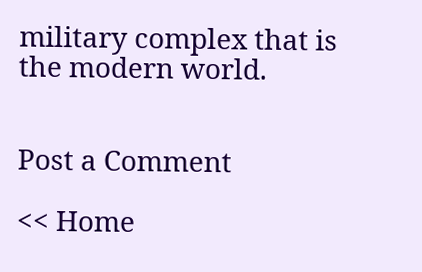military complex that is the modern world.


Post a Comment

<< Home